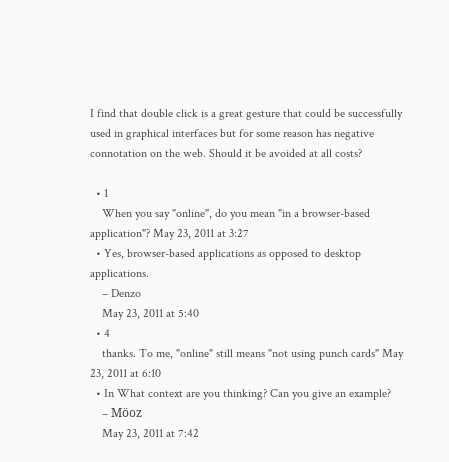I find that double click is a great gesture that could be successfully used in graphical interfaces but for some reason has negative connotation on the web. Should it be avoided at all costs?

  • 1
    When you say "online", do you mean "in a browser-based application"? May 23, 2011 at 3:27
  • Yes, browser-based applications as opposed to desktop applications.
    – Denzo
    May 23, 2011 at 5:40
  • 4
    thanks. To me, "online" still means "not using punch cards" May 23, 2011 at 6:10
  • In What context are you thinking? Can you give an example?
    – Möoz
    May 23, 2011 at 7:42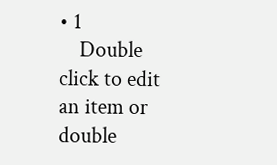• 1
    Double click to edit an item or double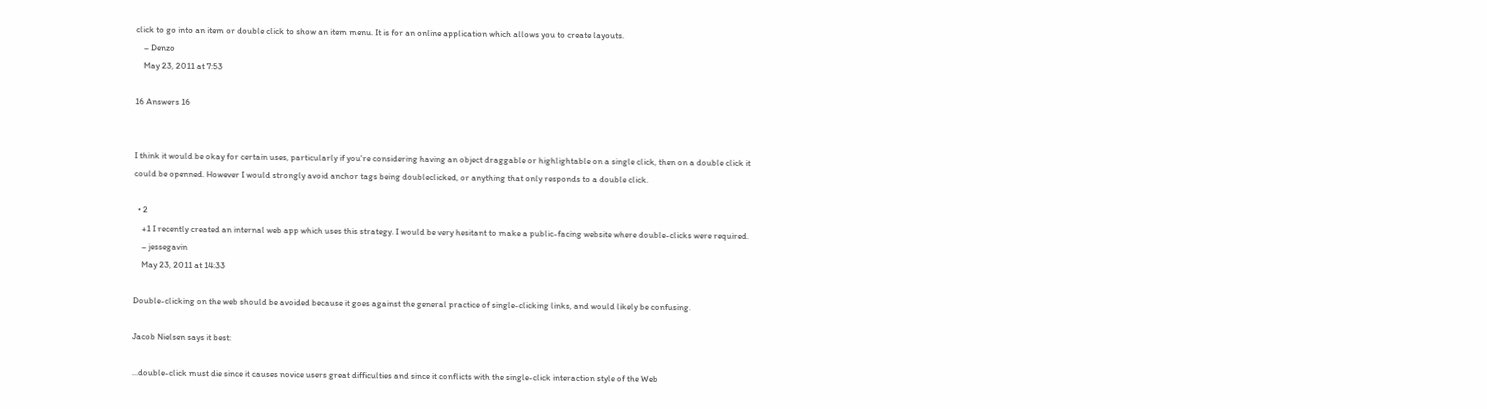click to go into an item or double click to show an item menu. It is for an online application which allows you to create layouts.
    – Denzo
    May 23, 2011 at 7:53

16 Answers 16


I think it would be okay for certain uses, particularly if you're considering having an object draggable or highlightable on a single click, then on a double click it could be openned. However I would strongly avoid anchor tags being doubleclicked, or anything that only responds to a double click.

  • 2
    +1 I recently created an internal web app which uses this strategy. I would be very hesitant to make a public-facing website where double-clicks were required.
    – jessegavin
    May 23, 2011 at 14:33

Double-clicking on the web should be avoided because it goes against the general practice of single-clicking links, and would likely be confusing.

Jacob Nielsen says it best:

...double-click must die since it causes novice users great difficulties and since it conflicts with the single-click interaction style of the Web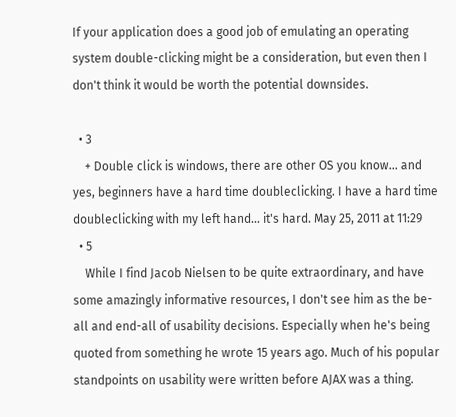If your application does a good job of emulating an operating system double-clicking might be a consideration, but even then I don't think it would be worth the potential downsides.

  • 3
    + Double click is windows, there are other OS you know... and yes, beginners have a hard time doubleclicking. I have a hard time doubleclicking with my left hand... it's hard. May 25, 2011 at 11:29
  • 5
    While I find Jacob Nielsen to be quite extraordinary, and have some amazingly informative resources, I don't see him as the be-all and end-all of usability decisions. Especially when he's being quoted from something he wrote 15 years ago. Much of his popular standpoints on usability were written before AJAX was a thing.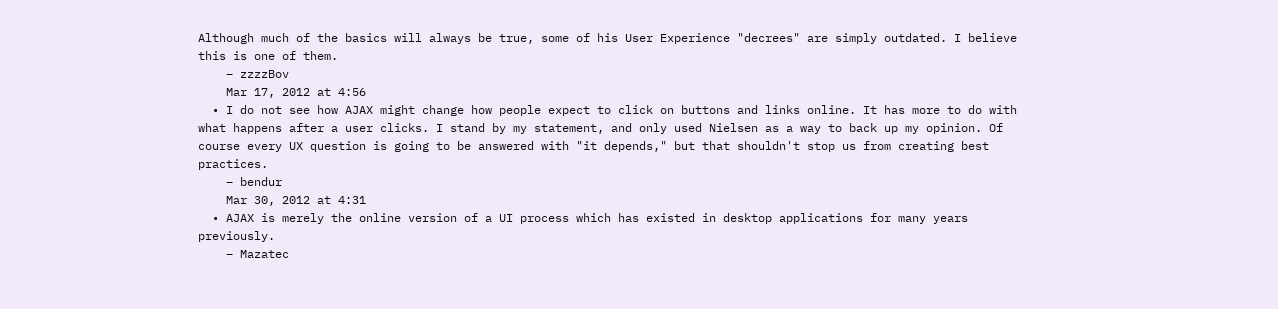Although much of the basics will always be true, some of his User Experience "decrees" are simply outdated. I believe this is one of them.
    – zzzzBov
    Mar 17, 2012 at 4:56
  • I do not see how AJAX might change how people expect to click on buttons and links online. It has more to do with what happens after a user clicks. I stand by my statement, and only used Nielsen as a way to back up my opinion. Of course every UX question is going to be answered with "it depends," but that shouldn't stop us from creating best practices.
    – bendur
    Mar 30, 2012 at 4:31
  • AJAX is merely the online version of a UI process which has existed in desktop applications for many years previously.
    – Mazatec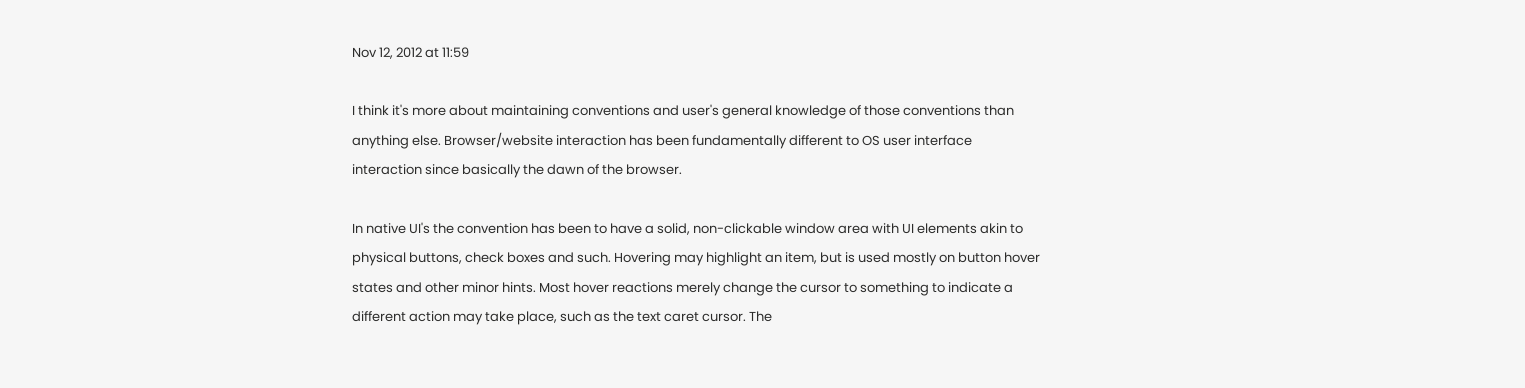Nov 12, 2012 at 11:59

I think it's more about maintaining conventions and user's general knowledge of those conventions than anything else. Browser/website interaction has been fundamentally different to OS user interface interaction since basically the dawn of the browser.

In native UI's the convention has been to have a solid, non-clickable window area with UI elements akin to physical buttons, check boxes and such. Hovering may highlight an item, but is used mostly on button hover states and other minor hints. Most hover reactions merely change the cursor to something to indicate a different action may take place, such as the text caret cursor. The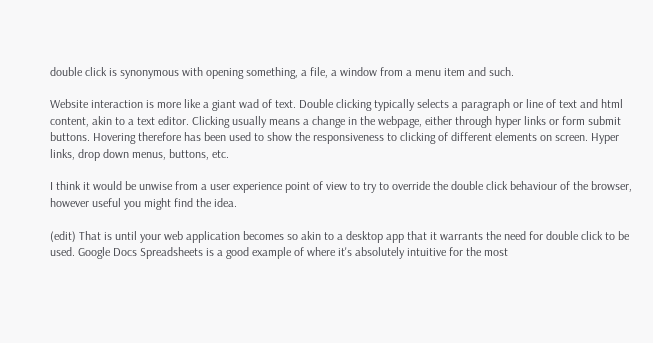double click is synonymous with opening something, a file, a window from a menu item and such.

Website interaction is more like a giant wad of text. Double clicking typically selects a paragraph or line of text and html content, akin to a text editor. Clicking usually means a change in the webpage, either through hyper links or form submit buttons. Hovering therefore has been used to show the responsiveness to clicking of different elements on screen. Hyper links, drop down menus, buttons, etc.

I think it would be unwise from a user experience point of view to try to override the double click behaviour of the browser, however useful you might find the idea.

(edit) That is until your web application becomes so akin to a desktop app that it warrants the need for double click to be used. Google Docs Spreadsheets is a good example of where it's absolutely intuitive for the most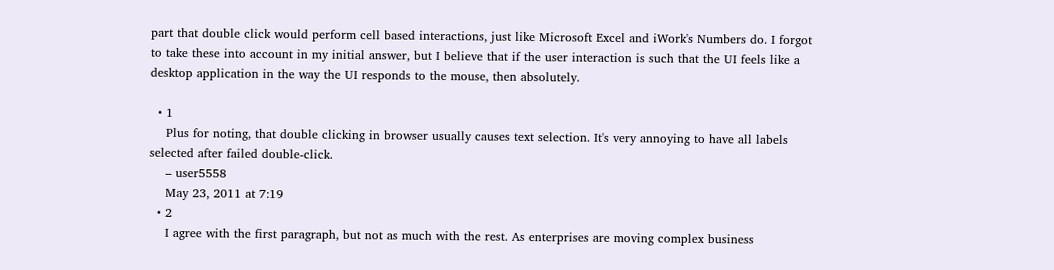part that double click would perform cell based interactions, just like Microsoft Excel and iWork's Numbers do. I forgot to take these into account in my initial answer, but I believe that if the user interaction is such that the UI feels like a desktop application in the way the UI responds to the mouse, then absolutely.

  • 1
    Plus for noting, that double clicking in browser usually causes text selection. It's very annoying to have all labels selected after failed double-click.
    – user5558
    May 23, 2011 at 7:19
  • 2
    I agree with the first paragraph, but not as much with the rest. As enterprises are moving complex business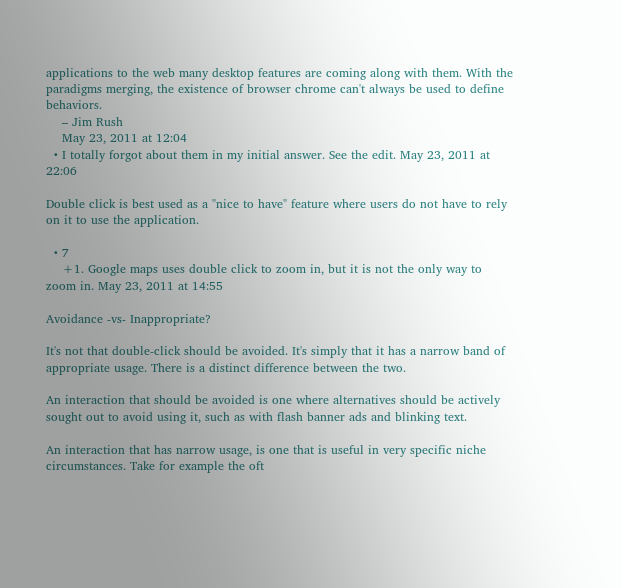applications to the web many desktop features are coming along with them. With the paradigms merging, the existence of browser chrome can't always be used to define behaviors.
    – Jim Rush
    May 23, 2011 at 12:04
  • I totally forgot about them in my initial answer. See the edit. May 23, 2011 at 22:06

Double click is best used as a "nice to have" feature where users do not have to rely on it to use the application.

  • 7
    +1. Google maps uses double click to zoom in, but it is not the only way to zoom in. May 23, 2011 at 14:55

Avoidance -vs- Inappropriate?

It's not that double-click should be avoided. It's simply that it has a narrow band of appropriate usage. There is a distinct difference between the two.

An interaction that should be avoided is one where alternatives should be actively sought out to avoid using it, such as with flash banner ads and blinking text.

An interaction that has narrow usage, is one that is useful in very specific niche circumstances. Take for example the oft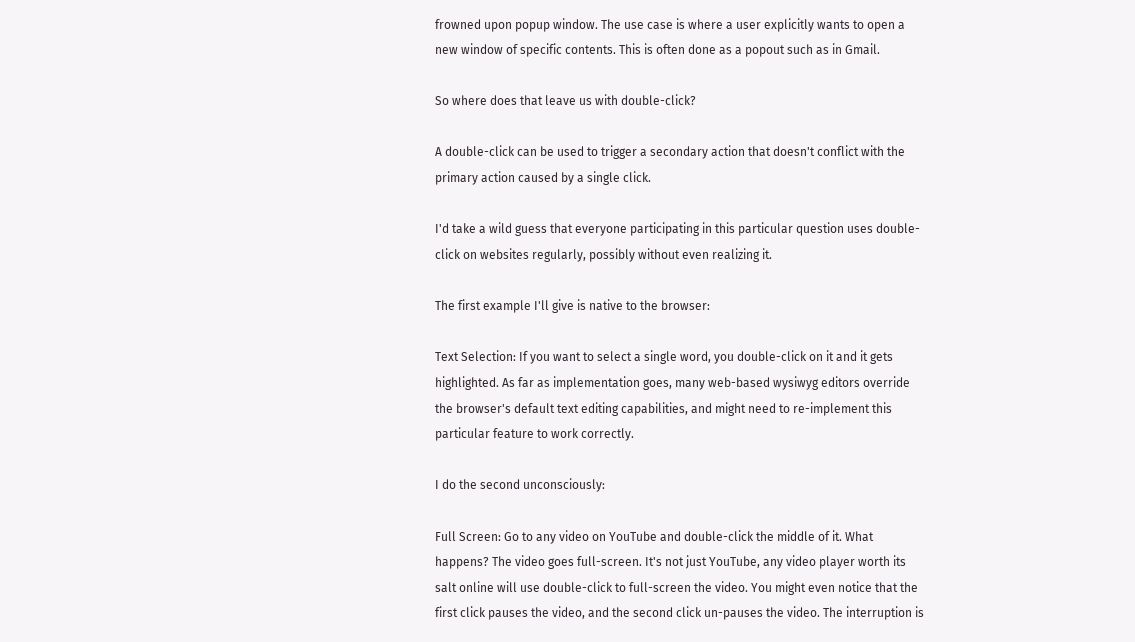frowned upon popup window. The use case is where a user explicitly wants to open a new window of specific contents. This is often done as a popout such as in Gmail.

So where does that leave us with double-click?

A double-click can be used to trigger a secondary action that doesn't conflict with the primary action caused by a single click.

I'd take a wild guess that everyone participating in this particular question uses double-click on websites regularly, possibly without even realizing it.

The first example I'll give is native to the browser:

Text Selection: If you want to select a single word, you double-click on it and it gets highlighted. As far as implementation goes, many web-based wysiwyg editors override the browser's default text editing capabilities, and might need to re-implement this particular feature to work correctly.

I do the second unconsciously:

Full Screen: Go to any video on YouTube and double-click the middle of it. What happens? The video goes full-screen. It's not just YouTube, any video player worth its salt online will use double-click to full-screen the video. You might even notice that the first click pauses the video, and the second click un-pauses the video. The interruption is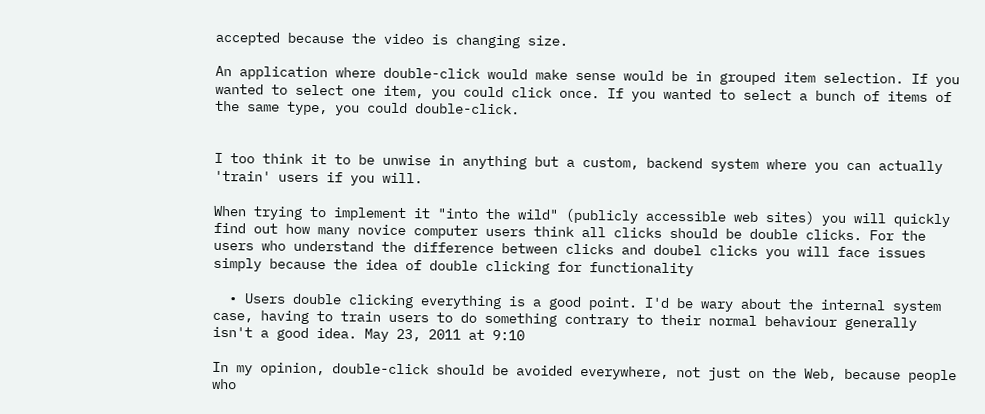accepted because the video is changing size.

An application where double-click would make sense would be in grouped item selection. If you wanted to select one item, you could click once. If you wanted to select a bunch of items of the same type, you could double-click.


I too think it to be unwise in anything but a custom, backend system where you can actually 'train' users if you will.

When trying to implement it "into the wild" (publicly accessible web sites) you will quickly find out how many novice computer users think all clicks should be double clicks. For the users who understand the difference between clicks and doubel clicks you will face issues simply because the idea of double clicking for functionality

  • Users double clicking everything is a good point. I'd be wary about the internal system case, having to train users to do something contrary to their normal behaviour generally isn't a good idea. May 23, 2011 at 9:10

In my opinion, double-click should be avoided everywhere, not just on the Web, because people who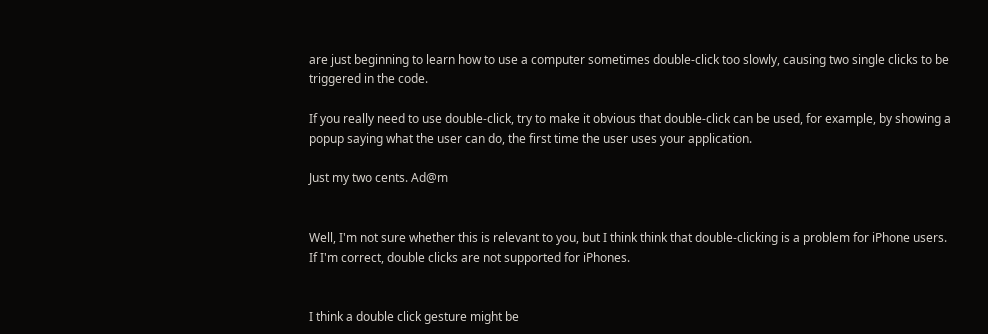are just beginning to learn how to use a computer sometimes double-click too slowly, causing two single clicks to be triggered in the code.

If you really need to use double-click, try to make it obvious that double-click can be used, for example, by showing a popup saying what the user can do, the first time the user uses your application.

Just my two cents. Ad@m


Well, I'm not sure whether this is relevant to you, but I think think that double-clicking is a problem for iPhone users. If I'm correct, double clicks are not supported for iPhones.


I think a double click gesture might be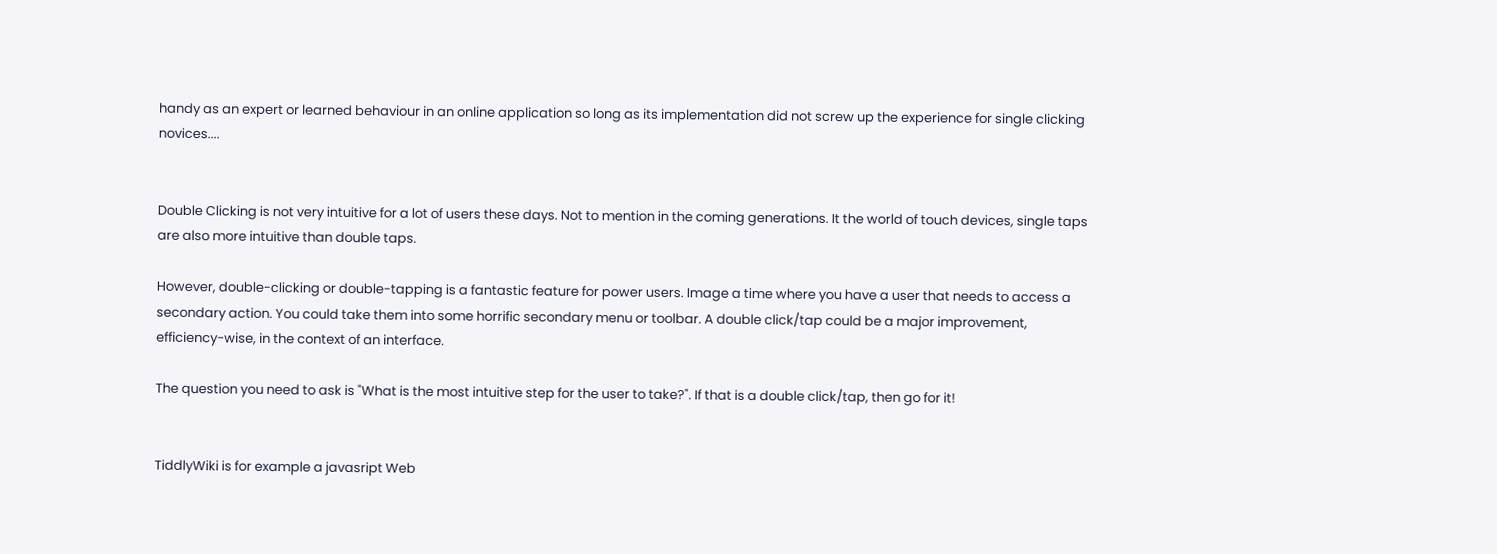handy as an expert or learned behaviour in an online application so long as its implementation did not screw up the experience for single clicking novices....


Double Clicking is not very intuitive for a lot of users these days. Not to mention in the coming generations. It the world of touch devices, single taps are also more intuitive than double taps.

However, double-clicking or double-tapping is a fantastic feature for power users. Image a time where you have a user that needs to access a secondary action. You could take them into some horrific secondary menu or toolbar. A double click/tap could be a major improvement, efficiency-wise, in the context of an interface.

The question you need to ask is "What is the most intuitive step for the user to take?". If that is a double click/tap, then go for it!


TiddlyWiki is for example a javasript Web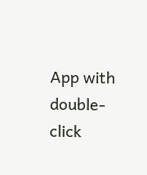App with double-click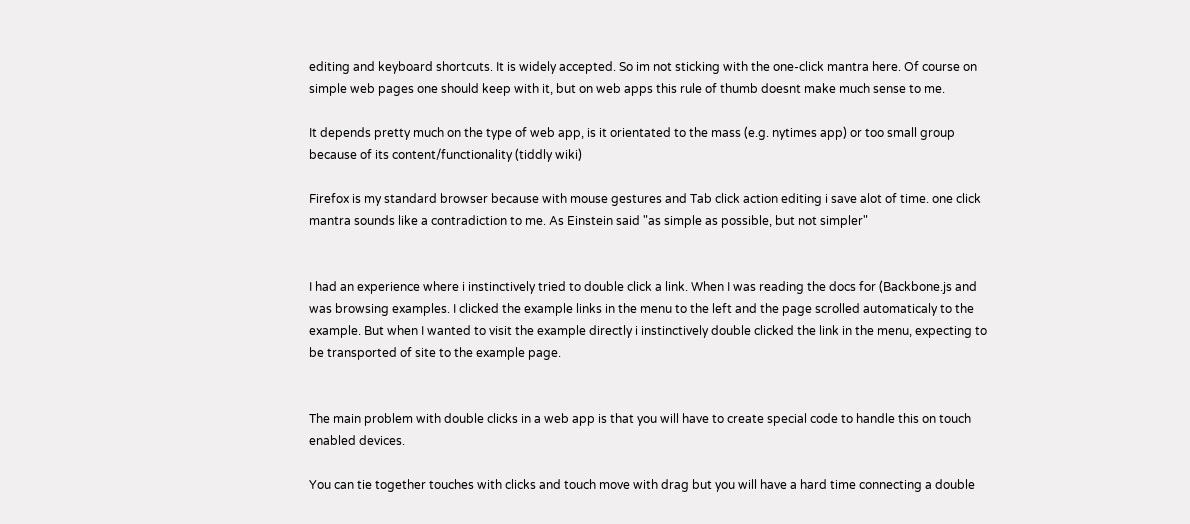editing and keyboard shortcuts. It is widely accepted. So im not sticking with the one-click mantra here. Of course on simple web pages one should keep with it, but on web apps this rule of thumb doesnt make much sense to me.

It depends pretty much on the type of web app, is it orientated to the mass (e.g. nytimes app) or too small group because of its content/functionality (tiddly wiki)

Firefox is my standard browser because with mouse gestures and Tab click action editing i save alot of time. one click mantra sounds like a contradiction to me. As Einstein said "as simple as possible, but not simpler"


I had an experience where i instinctively tried to double click a link. When I was reading the docs for (Backbone.js and was browsing examples. I clicked the example links in the menu to the left and the page scrolled automaticaly to the example. But when I wanted to visit the example directly i instinctively double clicked the link in the menu, expecting to be transported of site to the example page.


The main problem with double clicks in a web app is that you will have to create special code to handle this on touch enabled devices.

You can tie together touches with clicks and touch move with drag but you will have a hard time connecting a double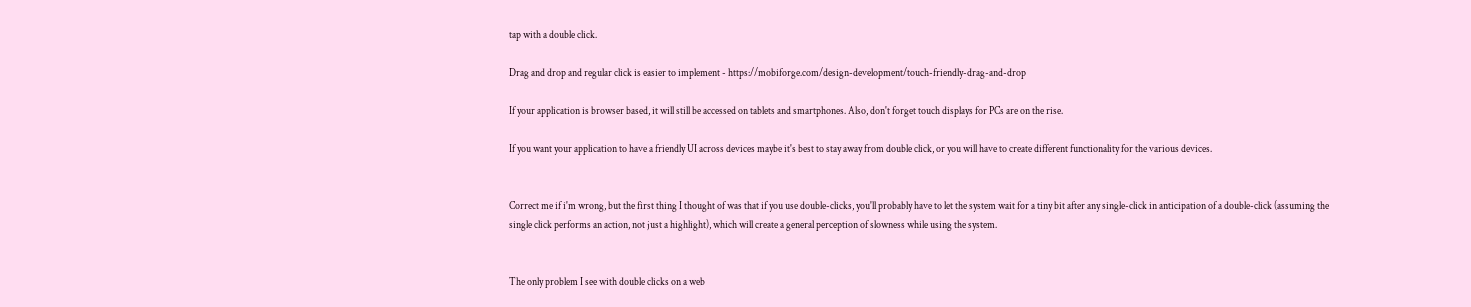tap with a double click.

Drag and drop and regular click is easier to implement - https://mobiforge.com/design-development/touch-friendly-drag-and-drop

If your application is browser based, it will still be accessed on tablets and smartphones. Also, don't forget touch displays for PCs are on the rise.

If you want your application to have a friendly UI across devices maybe it's best to stay away from double click, or you will have to create different functionality for the various devices.


Correct me if i'm wrong, but the first thing I thought of was that if you use double-clicks, you'll probably have to let the system wait for a tiny bit after any single-click in anticipation of a double-click (assuming the single click performs an action, not just a highlight), which will create a general perception of slowness while using the system.


The only problem I see with double clicks on a web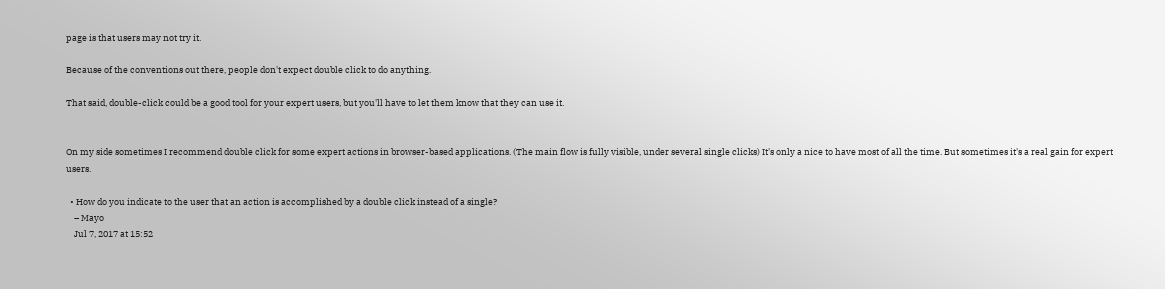page is that users may not try it.

Because of the conventions out there, people don't expect double click to do anything.

That said, double-click could be a good tool for your expert users, but you'll have to let them know that they can use it.


On my side sometimes I recommend double click for some expert actions in browser-based applications. (The main flow is fully visible, under several single clicks) It's only a nice to have most of all the time. But sometimes it's a real gain for expert users.

  • How do you indicate to the user that an action is accomplished by a double click instead of a single?
    – Mayo
    Jul 7, 2017 at 15:52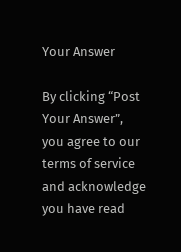Your Answer

By clicking “Post Your Answer”, you agree to our terms of service and acknowledge you have read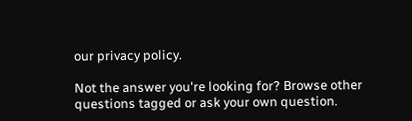our privacy policy.

Not the answer you're looking for? Browse other questions tagged or ask your own question.